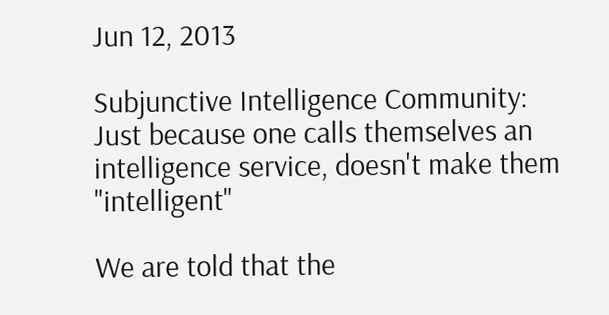Jun 12, 2013

Subjunctive Intelligence Community: Just because one calls themselves an intelligence service, doesn't make them "intelligent"

We are told that the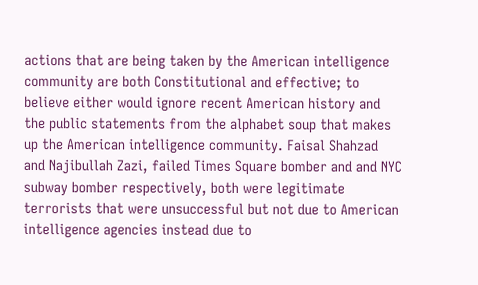actions that are being taken by the American intelligence community are both Constitutional and effective; to believe either would ignore recent American history and the public statements from the alphabet soup that makes up the American intelligence community. Faisal Shahzad and Najibullah Zazi, failed Times Square bomber and and NYC subway bomber respectively, both were legitimate terrorists that were unsuccessful but not due to American intelligence agencies instead due to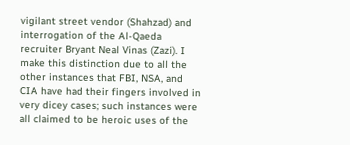vigilant street vendor (Shahzad) and interrogation of the Al-Qaeda recruiter Bryant Neal Vinas (Zazi). I make this distinction due to all the other instances that FBI, NSA, and CIA have had their fingers involved in very dicey cases; such instances were all claimed to be heroic uses of the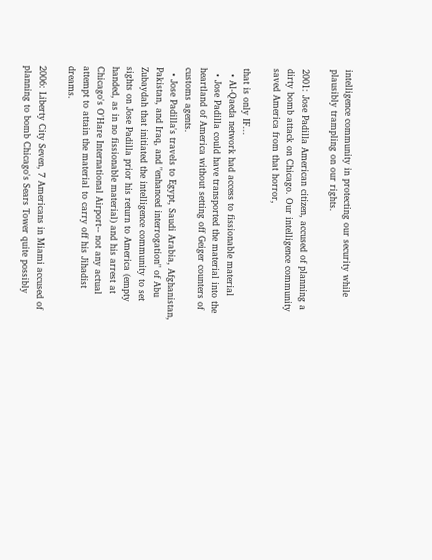intelligence community in protecting our security while plausibly trampling on our rights.

2001: Jose Padilla American citizen, accused of planning a dirty bomb attack on Chicago. Our intelligence community saved America from that horror,

that is only IF...
  • Al-Qaeda network had access to fissionable material
  • Jose Padilla could have transported the material into the heartland of America without setting off Geiger counters of customs agents.
  • Jose Padilla's travels to Egypt, Saudi Arabia, Afghanistan, Pakistan, and Iraq, and "enhanced interrogation" of Abu Zubaydah that initiated the intelligence community to set sights on Jose Padilla prior his return to America (empty handed, as in no fissionable material) and his arrest at Chicago's O'Hare International Airport-- not any actual attempt to attain the material to carry off his Jihadist dreams.

2006: Liberty City Seven, 7 Americans in Miami accused of planning to bomb Chicago's Sears Tower quite possibly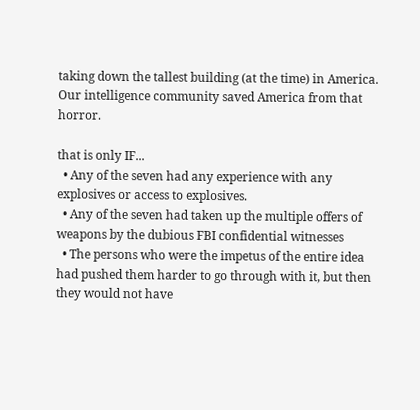taking down the tallest building (at the time) in America. Our intelligence community saved America from that horror.

that is only IF...
  • Any of the seven had any experience with any explosives or access to explosives.
  • Any of the seven had taken up the multiple offers of weapons by the dubious FBI confidential witnesses
  • The persons who were the impetus of the entire idea had pushed them harder to go through with it, but then they would not have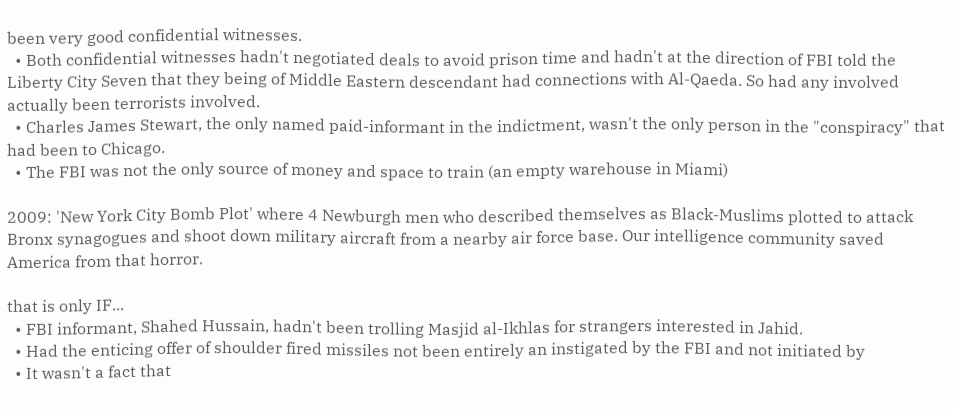been very good confidential witnesses.
  • Both confidential witnesses hadn't negotiated deals to avoid prison time and hadn't at the direction of FBI told the Liberty City Seven that they being of Middle Eastern descendant had connections with Al-Qaeda. So had any involved actually been terrorists involved.
  • Charles James Stewart, the only named paid-informant in the indictment, wasn't the only person in the "conspiracy" that had been to Chicago.
  • The FBI was not the only source of money and space to train (an empty warehouse in Miami)

2009: 'New York City Bomb Plot' where 4 Newburgh men who described themselves as Black-Muslims plotted to attack Bronx synagogues and shoot down military aircraft from a nearby air force base. Our intelligence community saved America from that horror.

that is only IF...
  • FBI informant, Shahed Hussain, hadn't been trolling Masjid al-Ikhlas for strangers interested in Jahid.
  • Had the enticing offer of shoulder fired missiles not been entirely an instigated by the FBI and not initiated by
  • It wasn't a fact that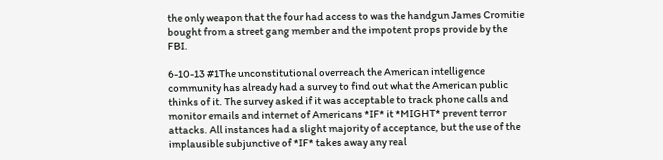the only weapon that the four had access to was the handgun James Cromitie bought from a street gang member and the impotent props provide by the FBI.

6-10-13 #1The unconstitutional overreach the American intelligence community has already had a survey to find out what the American public thinks of it. The survey asked if it was acceptable to track phone calls and monitor emails and internet of Americans *IF* it *MIGHT* prevent terror attacks. All instances had a slight majority of acceptance, but the use of the implausible subjunctive of *IF* takes away any real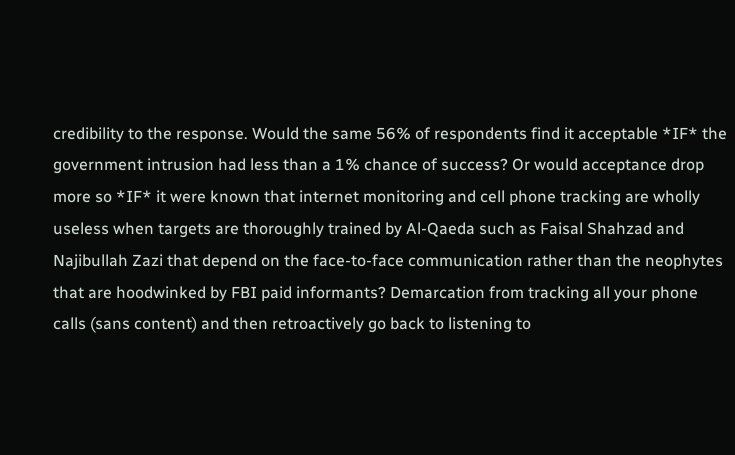credibility to the response. Would the same 56% of respondents find it acceptable *IF* the government intrusion had less than a 1% chance of success? Or would acceptance drop more so *IF* it were known that internet monitoring and cell phone tracking are wholly useless when targets are thoroughly trained by Al-Qaeda such as Faisal Shahzad and Najibullah Zazi that depend on the face-to-face communication rather than the neophytes that are hoodwinked by FBI paid informants? Demarcation from tracking all your phone calls (sans content) and then retroactively go back to listening to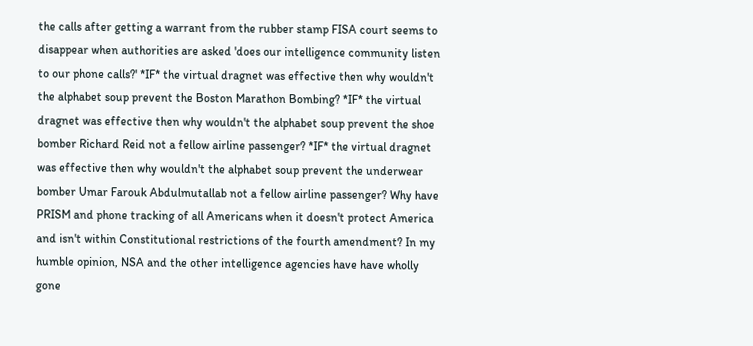the calls after getting a warrant from the rubber stamp FISA court seems to disappear when authorities are asked 'does our intelligence community listen to our phone calls?' *IF* the virtual dragnet was effective then why wouldn't the alphabet soup prevent the Boston Marathon Bombing? *IF* the virtual dragnet was effective then why wouldn't the alphabet soup prevent the shoe bomber Richard Reid not a fellow airline passenger? *IF* the virtual dragnet was effective then why wouldn't the alphabet soup prevent the underwear bomber Umar Farouk Abdulmutallab not a fellow airline passenger? Why have PRISM and phone tracking of all Americans when it doesn't protect America and isn't within Constitutional restrictions of the fourth amendment? In my humble opinion, NSA and the other intelligence agencies have have wholly gone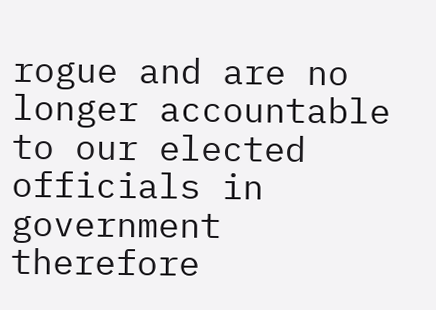rogue and are no longer accountable to our elected officials in government therefore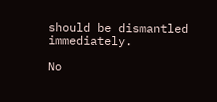should be dismantled immediately.

No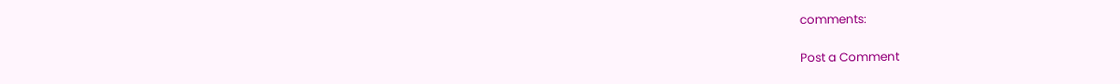comments:

Post a Comment